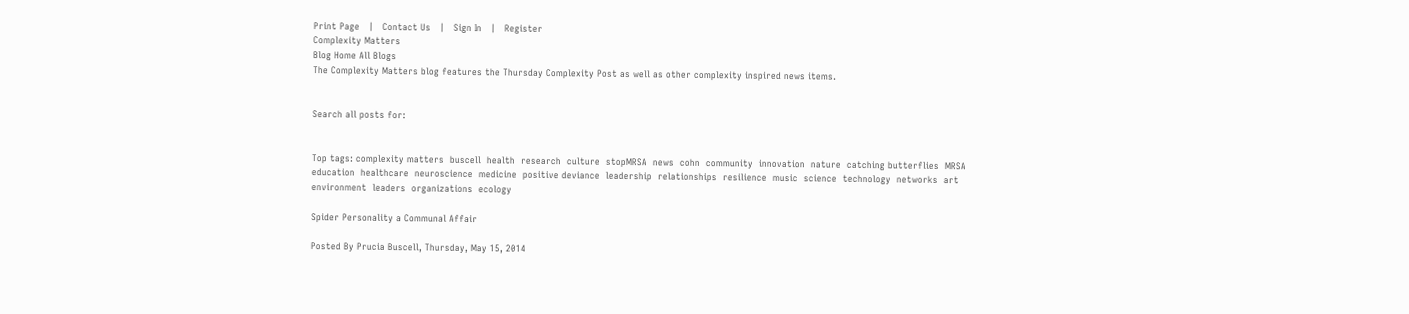Print Page   |   Contact Us   |   Sign In   |   Register
Complexity Matters
Blog Home All Blogs
The Complexity Matters blog features the Thursday Complexity Post as well as other complexity inspired news items.


Search all posts for:


Top tags: complexity matters  buscell  health  research  culture  stopMRSA  news  cohn  community  innovation  nature  catching butterflies  MRSA  education  healthcare  neuroscience  medicine  positive deviance  leadership  relationships  resilience  music  science  technology  networks  art  environment  leaders  organizations  ecology

Spider Personality a Communal Affair

Posted By Prucia Buscell, Thursday, May 15, 2014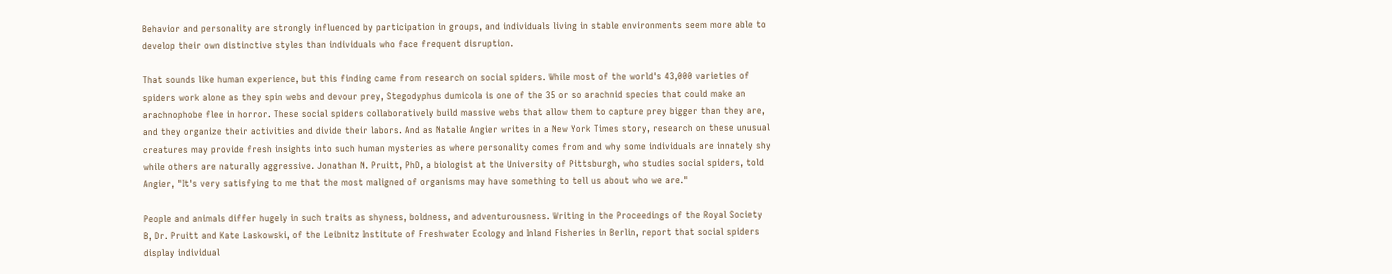Behavior and personality are strongly influenced by participation in groups, and individuals living in stable environments seem more able to develop their own distinctive styles than individuals who face frequent disruption.

That sounds like human experience, but this finding came from research on social spiders. While most of the world's 43,000 varieties of spiders work alone as they spin webs and devour prey, Stegodyphus dumicola is one of the 35 or so arachnid species that could make an arachnophobe flee in horror. These social spiders collaboratively build massive webs that allow them to capture prey bigger than they are, and they organize their activities and divide their labors. And as Natalie Angier writes in a New York Times story, research on these unusual creatures may provide fresh insights into such human mysteries as where personality comes from and why some individuals are innately shy while others are naturally aggressive. Jonathan N. Pruitt, PhD, a biologist at the University of Pittsburgh, who studies social spiders, told Angier, "It's very satisfying to me that the most maligned of organisms may have something to tell us about who we are."

People and animals differ hugely in such traits as shyness, boldness, and adventurousness. Writing in the Proceedings of the Royal Society B, Dr. Pruitt and Kate Laskowski, of the Leibnitz Institute of Freshwater Ecology and Inland Fisheries in Berlin, report that social spiders display individual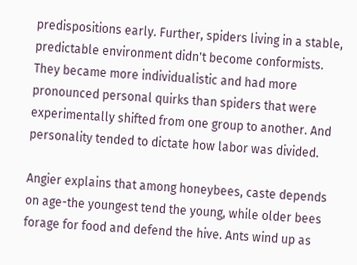predispositions early. Further, spiders living in a stable, predictable environment didn't become conformists. They became more individualistic and had more pronounced personal quirks than spiders that were experimentally shifted from one group to another. And personality tended to dictate how labor was divided.

Angier explains that among honeybees, caste depends on age-the youngest tend the young, while older bees forage for food and defend the hive. Ants wind up as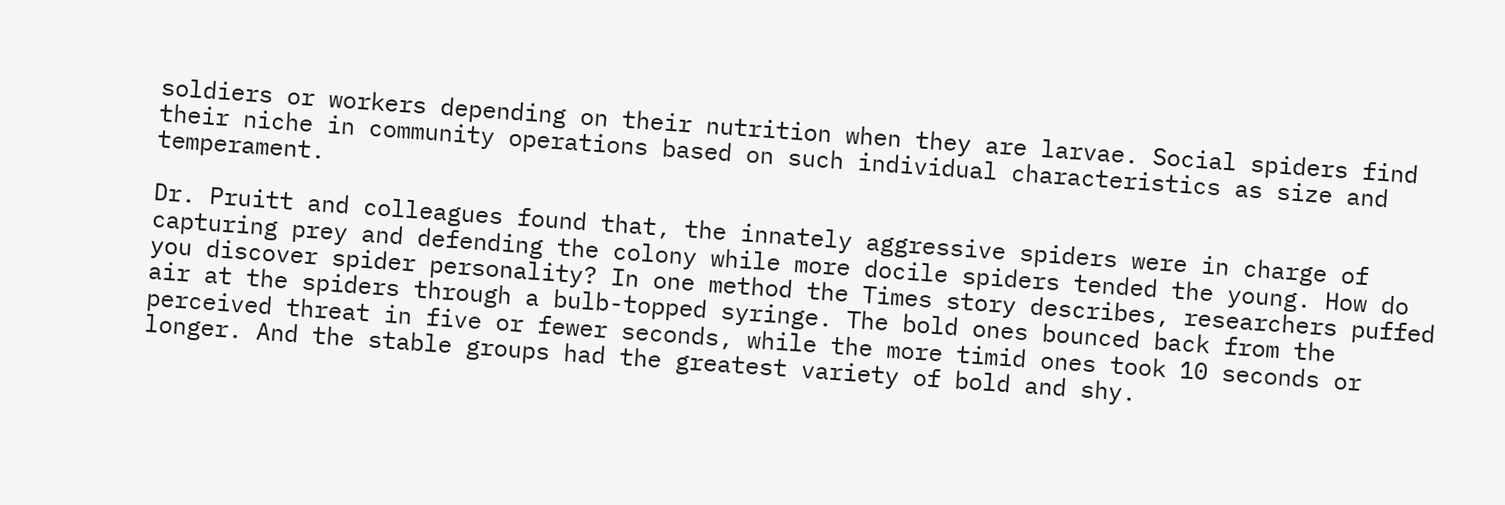soldiers or workers depending on their nutrition when they are larvae. Social spiders find their niche in community operations based on such individual characteristics as size and temperament.

Dr. Pruitt and colleagues found that, the innately aggressive spiders were in charge of capturing prey and defending the colony while more docile spiders tended the young. How do you discover spider personality? In one method the Times story describes, researchers puffed air at the spiders through a bulb-topped syringe. The bold ones bounced back from the perceived threat in five or fewer seconds, while the more timid ones took 10 seconds or longer. And the stable groups had the greatest variety of bold and shy.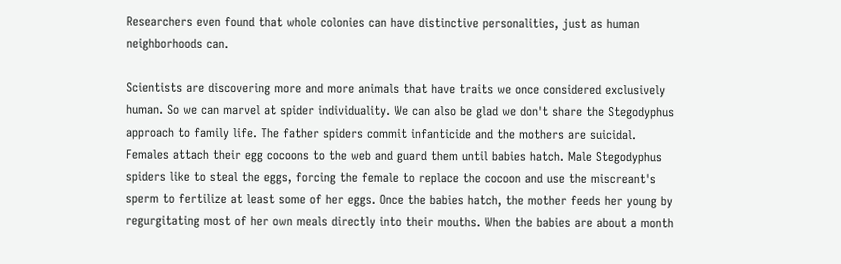Researchers even found that whole colonies can have distinctive personalities, just as human neighborhoods can.

Scientists are discovering more and more animals that have traits we once considered exclusively human. So we can marvel at spider individuality. We can also be glad we don't share the Stegodyphus approach to family life. The father spiders commit infanticide and the mothers are suicidal. Females attach their egg cocoons to the web and guard them until babies hatch. Male Stegodyphus spiders like to steal the eggs, forcing the female to replace the cocoon and use the miscreant's sperm to fertilize at least some of her eggs. Once the babies hatch, the mother feeds her young by regurgitating most of her own meals directly into their mouths. When the babies are about a month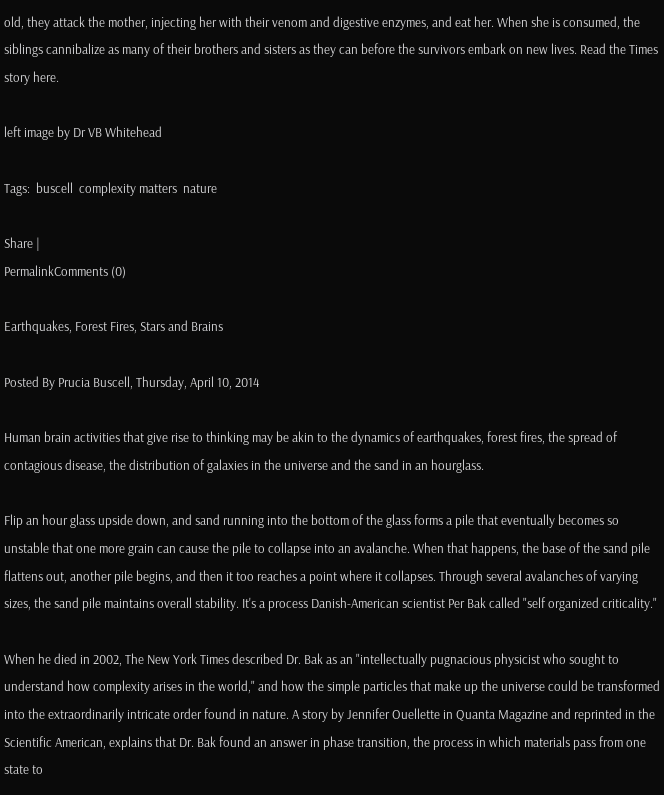old, they attack the mother, injecting her with their venom and digestive enzymes, and eat her. When she is consumed, the siblings cannibalize as many of their brothers and sisters as they can before the survivors embark on new lives. Read the Times story here.

left image by Dr VB Whitehead

Tags:  buscell  complexity matters  nature

Share |
PermalinkComments (0)

Earthquakes, Forest Fires, Stars and Brains

Posted By Prucia Buscell, Thursday, April 10, 2014

Human brain activities that give rise to thinking may be akin to the dynamics of earthquakes, forest fires, the spread of contagious disease, the distribution of galaxies in the universe and the sand in an hourglass.

Flip an hour glass upside down, and sand running into the bottom of the glass forms a pile that eventually becomes so unstable that one more grain can cause the pile to collapse into an avalanche. When that happens, the base of the sand pile flattens out, another pile begins, and then it too reaches a point where it collapses. Through several avalanches of varying sizes, the sand pile maintains overall stability. It's a process Danish-American scientist Per Bak called "self organized criticality."

When he died in 2002, The New York Times described Dr. Bak as an "intellectually pugnacious physicist who sought to understand how complexity arises in the world," and how the simple particles that make up the universe could be transformed into the extraordinarily intricate order found in nature. A story by Jennifer Ouellette in Quanta Magazine and reprinted in the Scientific American, explains that Dr. Bak found an answer in phase transition, the process in which materials pass from one state to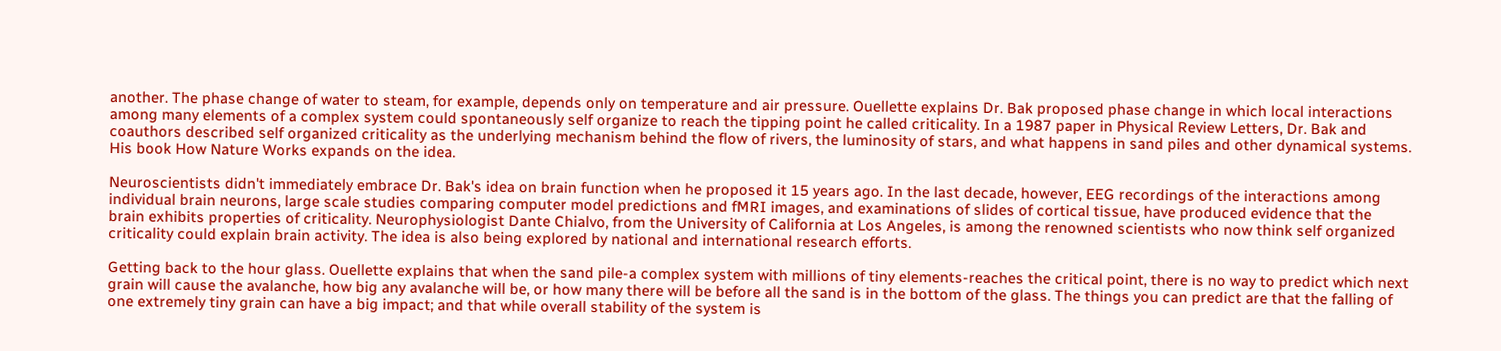another. The phase change of water to steam, for example, depends only on temperature and air pressure. Ouellette explains Dr. Bak proposed phase change in which local interactions among many elements of a complex system could spontaneously self organize to reach the tipping point he called criticality. In a 1987 paper in Physical Review Letters, Dr. Bak and coauthors described self organized criticality as the underlying mechanism behind the flow of rivers, the luminosity of stars, and what happens in sand piles and other dynamical systems. His book How Nature Works expands on the idea.

Neuroscientists didn't immediately embrace Dr. Bak's idea on brain function when he proposed it 15 years ago. In the last decade, however, EEG recordings of the interactions among individual brain neurons, large scale studies comparing computer model predictions and fMRI images, and examinations of slides of cortical tissue, have produced evidence that the brain exhibits properties of criticality. Neurophysiologist Dante Chialvo, from the University of California at Los Angeles, is among the renowned scientists who now think self organized criticality could explain brain activity. The idea is also being explored by national and international research efforts.

Getting back to the hour glass. Ouellette explains that when the sand pile-a complex system with millions of tiny elements-reaches the critical point, there is no way to predict which next grain will cause the avalanche, how big any avalanche will be, or how many there will be before all the sand is in the bottom of the glass. The things you can predict are that the falling of one extremely tiny grain can have a big impact; and that while overall stability of the system is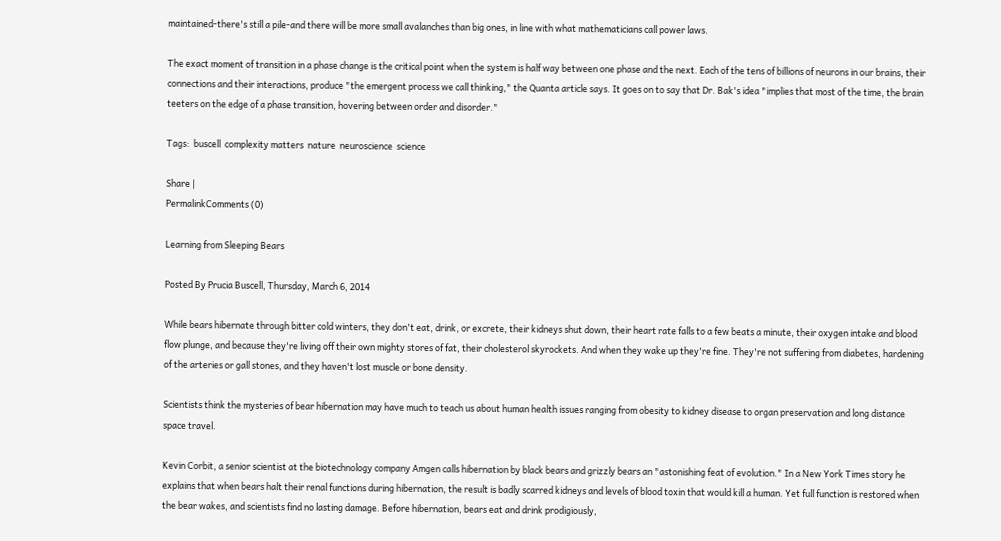maintained-there's still a pile-and there will be more small avalanches than big ones, in line with what mathematicians call power laws.

The exact moment of transition in a phase change is the critical point when the system is half way between one phase and the next. Each of the tens of billions of neurons in our brains, their connections and their interactions, produce "the emergent process we call thinking," the Quanta article says. It goes on to say that Dr. Bak's idea "implies that most of the time, the brain teeters on the edge of a phase transition, hovering between order and disorder."

Tags:  buscell  complexity matters  nature  neuroscience  science

Share |
PermalinkComments (0)

Learning from Sleeping Bears

Posted By Prucia Buscell, Thursday, March 6, 2014

While bears hibernate through bitter cold winters, they don't eat, drink, or excrete, their kidneys shut down, their heart rate falls to a few beats a minute, their oxygen intake and blood flow plunge, and because they're living off their own mighty stores of fat, their cholesterol skyrockets. And when they wake up they're fine. They're not suffering from diabetes, hardening of the arteries or gall stones, and they haven't lost muscle or bone density.

Scientists think the mysteries of bear hibernation may have much to teach us about human health issues ranging from obesity to kidney disease to organ preservation and long distance space travel.

Kevin Corbit, a senior scientist at the biotechnology company Amgen calls hibernation by black bears and grizzly bears an "astonishing feat of evolution." In a New York Times story he explains that when bears halt their renal functions during hibernation, the result is badly scarred kidneys and levels of blood toxin that would kill a human. Yet full function is restored when the bear wakes, and scientists find no lasting damage. Before hibernation, bears eat and drink prodigiously,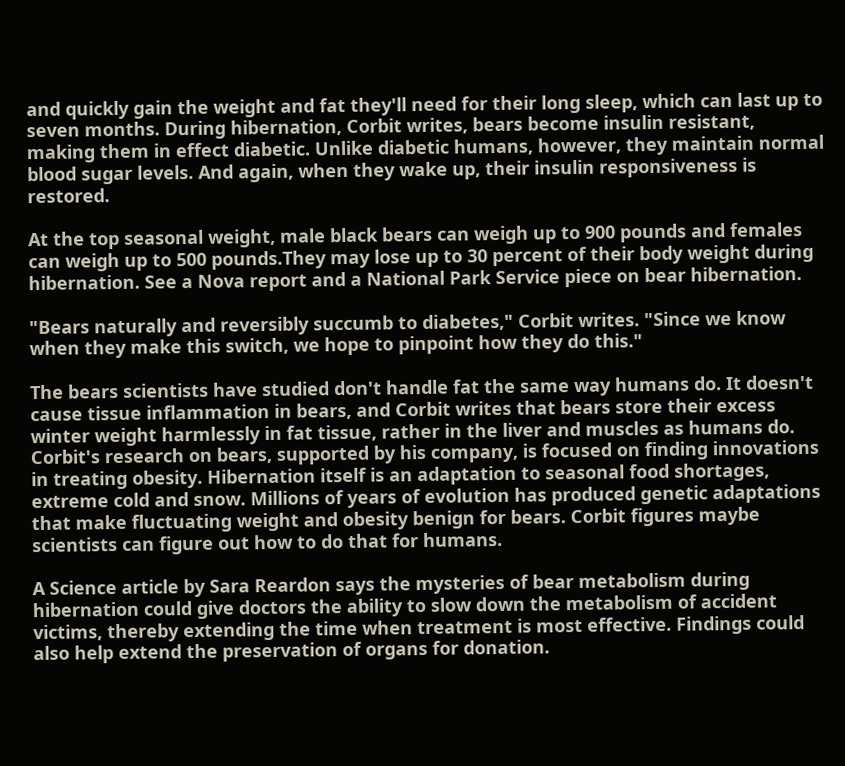and quickly gain the weight and fat they'll need for their long sleep, which can last up to seven months. During hibernation, Corbit writes, bears become insulin resistant, making them in effect diabetic. Unlike diabetic humans, however, they maintain normal blood sugar levels. And again, when they wake up, their insulin responsiveness is restored.

At the top seasonal weight, male black bears can weigh up to 900 pounds and females can weigh up to 500 pounds.They may lose up to 30 percent of their body weight during hibernation. See a Nova report and a National Park Service piece on bear hibernation.

"Bears naturally and reversibly succumb to diabetes," Corbit writes. "Since we know when they make this switch, we hope to pinpoint how they do this."

The bears scientists have studied don't handle fat the same way humans do. It doesn't cause tissue inflammation in bears, and Corbit writes that bears store their excess winter weight harmlessly in fat tissue, rather in the liver and muscles as humans do. Corbit's research on bears, supported by his company, is focused on finding innovations in treating obesity. Hibernation itself is an adaptation to seasonal food shortages, extreme cold and snow. Millions of years of evolution has produced genetic adaptations that make fluctuating weight and obesity benign for bears. Corbit figures maybe scientists can figure out how to do that for humans.

A Science article by Sara Reardon says the mysteries of bear metabolism during hibernation could give doctors the ability to slow down the metabolism of accident victims, thereby extending the time when treatment is most effective. Findings could also help extend the preservation of organs for donation.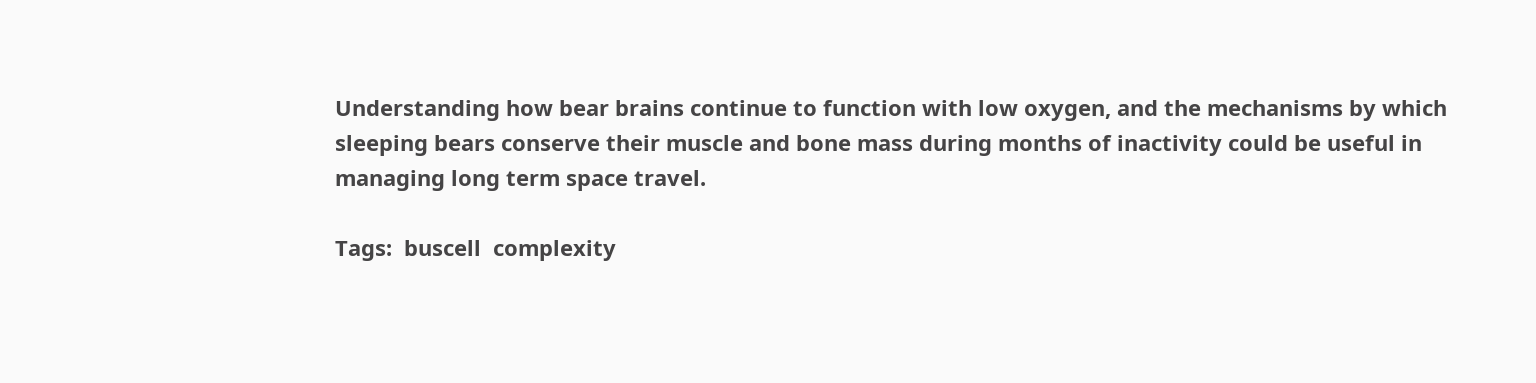Understanding how bear brains continue to function with low oxygen, and the mechanisms by which sleeping bears conserve their muscle and bone mass during months of inactivity could be useful in managing long term space travel.

Tags:  buscell  complexity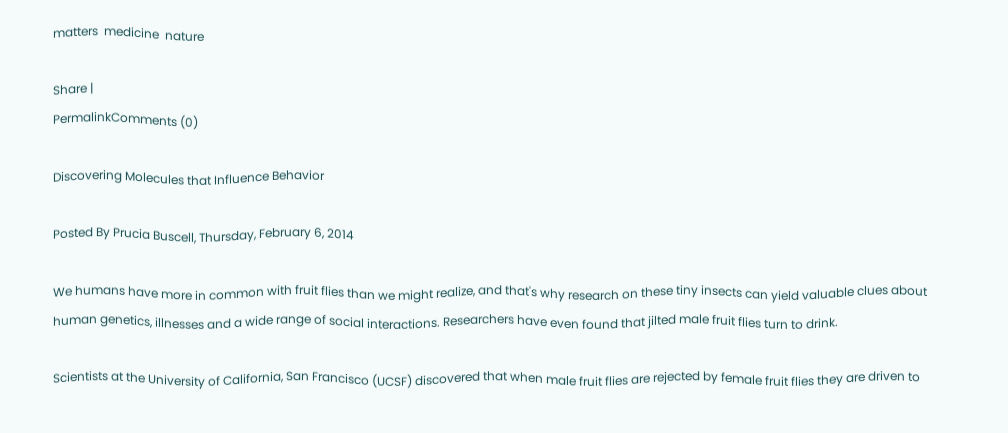matters  medicine  nature

Share |
PermalinkComments (0)

Discovering Molecules that Influence Behavior

Posted By Prucia Buscell, Thursday, February 6, 2014

We humans have more in common with fruit flies than we might realize, and that's why research on these tiny insects can yield valuable clues about human genetics, illnesses and a wide range of social interactions. Researchers have even found that jilted male fruit flies turn to drink.

Scientists at the University of California, San Francisco (UCSF) discovered that when male fruit flies are rejected by female fruit flies they are driven to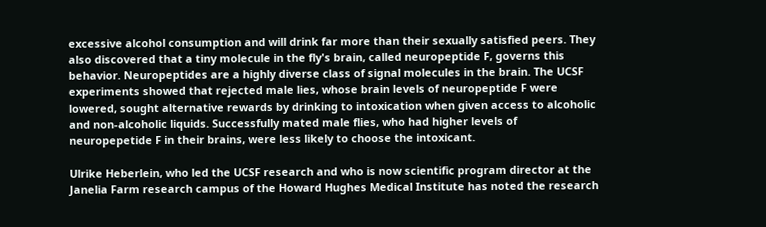excessive alcohol consumption and will drink far more than their sexually satisfied peers. They also discovered that a tiny molecule in the fly's brain, called neuropeptide F, governs this behavior. Neuropeptides are a highly diverse class of signal molecules in the brain. The UCSF experiments showed that rejected male lies, whose brain levels of neuropeptide F were lowered, sought alternative rewards by drinking to intoxication when given access to alcoholic and non-alcoholic liquids. Successfully mated male flies, who had higher levels of neuropepetide F in their brains, were less likely to choose the intoxicant.

Ulrike Heberlein, who led the UCSF research and who is now scientific program director at the Janelia Farm research campus of the Howard Hughes Medical Institute has noted the research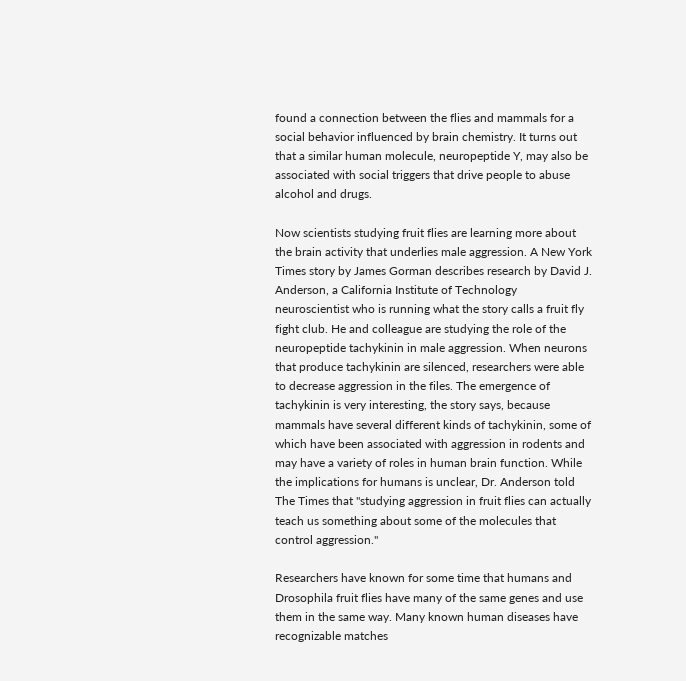found a connection between the flies and mammals for a social behavior influenced by brain chemistry. It turns out that a similar human molecule, neuropeptide Y, may also be associated with social triggers that drive people to abuse alcohol and drugs.

Now scientists studying fruit flies are learning more about the brain activity that underlies male aggression. A New York Times story by James Gorman describes research by David J. Anderson, a California Institute of Technology neuroscientist who is running what the story calls a fruit fly fight club. He and colleague are studying the role of the neuropeptide tachykinin in male aggression. When neurons that produce tachykinin are silenced, researchers were able to decrease aggression in the files. The emergence of tachykinin is very interesting, the story says, because mammals have several different kinds of tachykinin, some of which have been associated with aggression in rodents and may have a variety of roles in human brain function. While the implications for humans is unclear, Dr. Anderson told The Times that "studying aggression in fruit flies can actually teach us something about some of the molecules that control aggression."

Researchers have known for some time that humans and Drosophila fruit flies have many of the same genes and use them in the same way. Many known human diseases have recognizable matches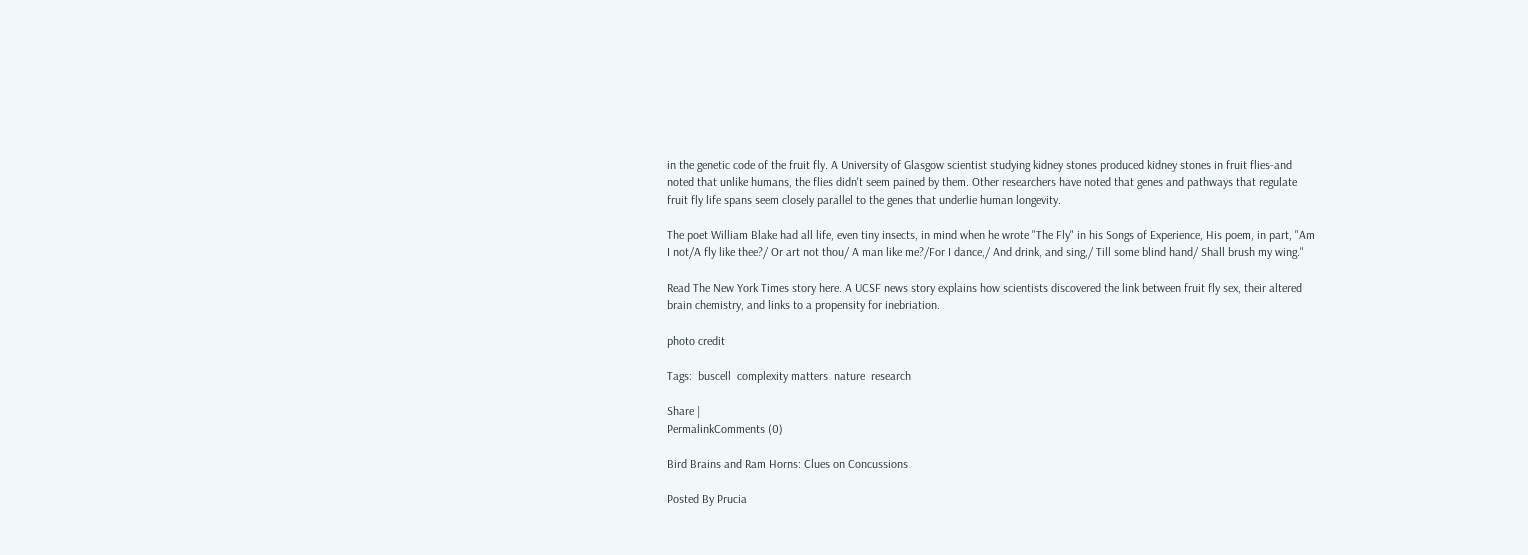in the genetic code of the fruit fly. A University of Glasgow scientist studying kidney stones produced kidney stones in fruit flies-and noted that unlike humans, the flies didn't seem pained by them. Other researchers have noted that genes and pathways that regulate fruit fly life spans seem closely parallel to the genes that underlie human longevity.

The poet William Blake had all life, even tiny insects, in mind when he wrote "The Fly" in his Songs of Experience, His poem, in part, "Am I not/A fly like thee?/ Or art not thou/ A man like me?/For I dance,/ And drink, and sing,/ Till some blind hand/ Shall brush my wing."

Read The New York Times story here. A UCSF news story explains how scientists discovered the link between fruit fly sex, their altered brain chemistry, and links to a propensity for inebriation.

photo credit

Tags:  buscell  complexity matters  nature  research

Share |
PermalinkComments (0)

Bird Brains and Ram Horns: Clues on Concussions

Posted By Prucia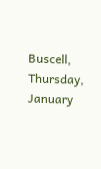Buscell, Thursday, January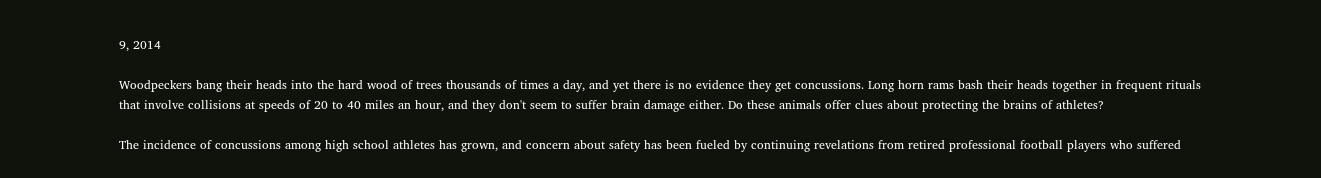9, 2014

Woodpeckers bang their heads into the hard wood of trees thousands of times a day, and yet there is no evidence they get concussions. Long horn rams bash their heads together in frequent rituals that involve collisions at speeds of 20 to 40 miles an hour, and they don't seem to suffer brain damage either. Do these animals offer clues about protecting the brains of athletes?

The incidence of concussions among high school athletes has grown, and concern about safety has been fueled by continuing revelations from retired professional football players who suffered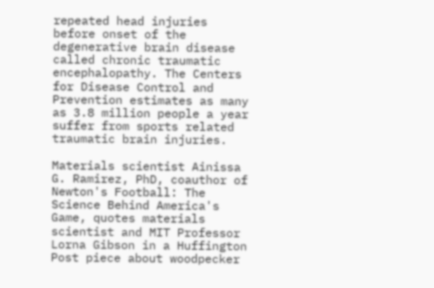repeated head injuries before onset of the degenerative brain disease called chronic traumatic encephalopathy. The Centers for Disease Control and Prevention estimates as many as 3.8 million people a year suffer from sports related traumatic brain injuries.

Materials scientist Ainissa G. Ramirez, PhD, coauthor of Newton's Football: The Science Behind America's Game, quotes materials scientist and MIT Professor Lorna Gibson in a Huffington Post piece about woodpecker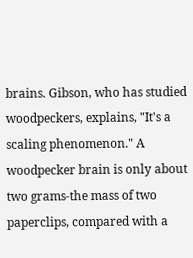brains. Gibson, who has studied woodpeckers, explains, "It's a scaling phenomenon." A woodpecker brain is only about two grams-the mass of two paperclips, compared with a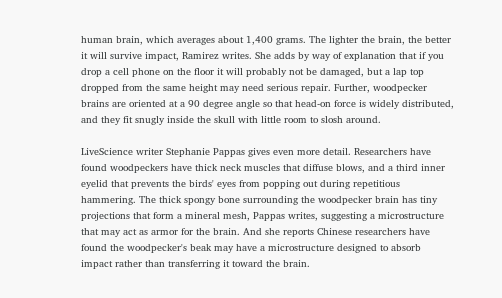human brain, which averages about 1,400 grams. The lighter the brain, the better it will survive impact, Ramirez writes. She adds by way of explanation that if you drop a cell phone on the floor it will probably not be damaged, but a lap top dropped from the same height may need serious repair. Further, woodpecker brains are oriented at a 90 degree angle so that head-on force is widely distributed, and they fit snugly inside the skull with little room to slosh around.

LiveScience writer Stephanie Pappas gives even more detail. Researchers have found woodpeckers have thick neck muscles that diffuse blows, and a third inner eyelid that prevents the birds' eyes from popping out during repetitious hammering. The thick spongy bone surrounding the woodpecker brain has tiny projections that form a mineral mesh, Pappas writes, suggesting a microstructure that may act as armor for the brain. And she reports Chinese researchers have found the woodpecker's beak may have a microstructure designed to absorb impact rather than transferring it toward the brain.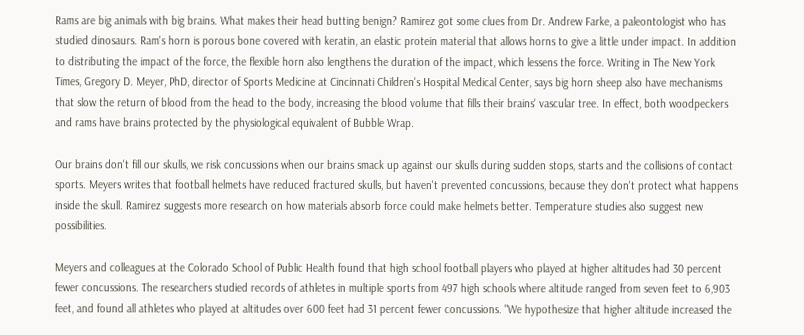Rams are big animals with big brains. What makes their head butting benign? Ramirez got some clues from Dr. Andrew Farke, a paleontologist who has studied dinosaurs. Ram's horn is porous bone covered with keratin, an elastic protein material that allows horns to give a little under impact. In addition to distributing the impact of the force, the flexible horn also lengthens the duration of the impact, which lessens the force. Writing in The New York Times, Gregory D. Meyer, PhD, director of Sports Medicine at Cincinnati Children's Hospital Medical Center, says big horn sheep also have mechanisms that slow the return of blood from the head to the body, increasing the blood volume that fills their brains' vascular tree. In effect, both woodpeckers and rams have brains protected by the physiological equivalent of Bubble Wrap.

Our brains don't fill our skulls, we risk concussions when our brains smack up against our skulls during sudden stops, starts and the collisions of contact sports. Meyers writes that football helmets have reduced fractured skulls, but haven't prevented concussions, because they don't protect what happens inside the skull. Ramirez suggests more research on how materials absorb force could make helmets better. Temperature studies also suggest new possibilities.

Meyers and colleagues at the Colorado School of Public Health found that high school football players who played at higher altitudes had 30 percent fewer concussions. The researchers studied records of athletes in multiple sports from 497 high schools where altitude ranged from seven feet to 6,903 feet, and found all athletes who played at altitudes over 600 feet had 31 percent fewer concussions. "We hypothesize that higher altitude increased the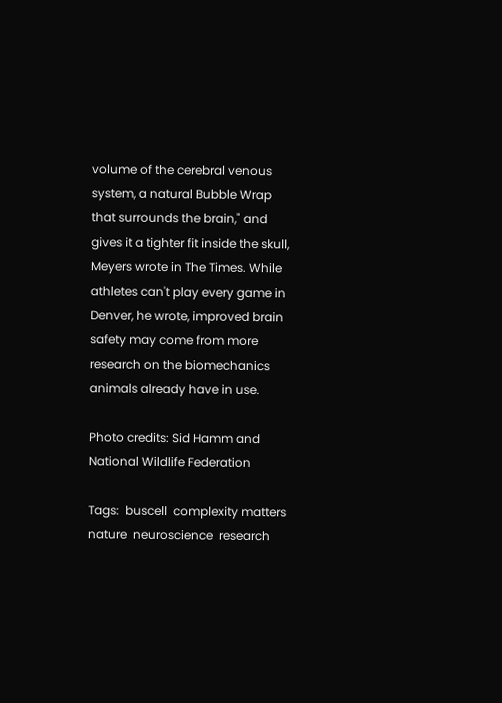volume of the cerebral venous system, a natural Bubble Wrap that surrounds the brain," and gives it a tighter fit inside the skull, Meyers wrote in The Times. While athletes can't play every game in Denver, he wrote, improved brain safety may come from more research on the biomechanics animals already have in use.

Photo credits: Sid Hamm and National Wildlife Federation

Tags:  buscell  complexity matters  nature  neuroscience  research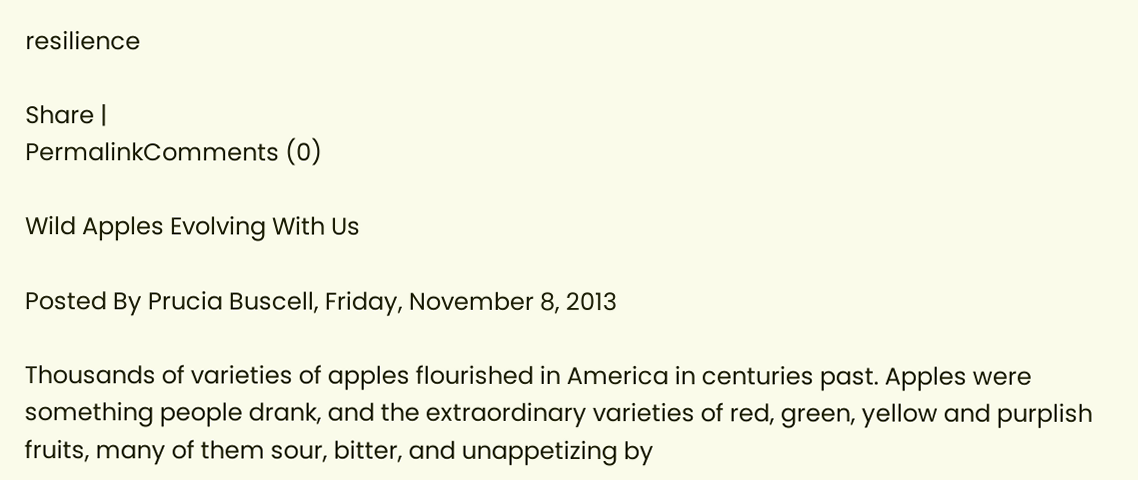resilience

Share |
PermalinkComments (0)

Wild Apples Evolving With Us

Posted By Prucia Buscell, Friday, November 8, 2013

Thousands of varieties of apples flourished in America in centuries past. Apples were something people drank, and the extraordinary varieties of red, green, yellow and purplish fruits, many of them sour, bitter, and unappetizing by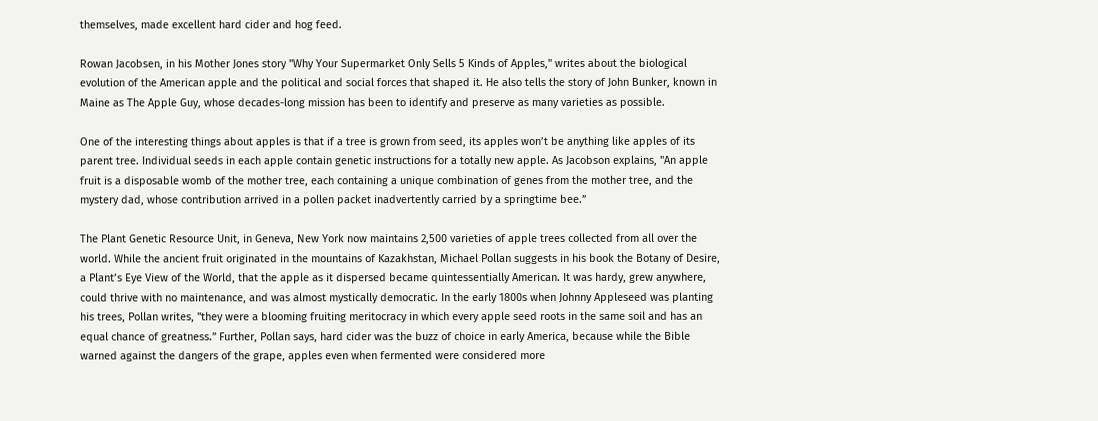themselves, made excellent hard cider and hog feed.

Rowan Jacobsen, in his Mother Jones story "Why Your Supermarket Only Sells 5 Kinds of Apples," writes about the biological evolution of the American apple and the political and social forces that shaped it. He also tells the story of John Bunker, known in Maine as The Apple Guy, whose decades-long mission has been to identify and preserve as many varieties as possible.

One of the interesting things about apples is that if a tree is grown from seed, its apples won’t be anything like apples of its parent tree. Individual seeds in each apple contain genetic instructions for a totally new apple. As Jacobson explains, "An apple fruit is a disposable womb of the mother tree, each containing a unique combination of genes from the mother tree, and the mystery dad, whose contribution arrived in a pollen packet inadvertently carried by a springtime bee.”

The Plant Genetic Resource Unit, in Geneva, New York now maintains 2,500 varieties of apple trees collected from all over the world. While the ancient fruit originated in the mountains of Kazakhstan, Michael Pollan suggests in his book the Botany of Desire, a Plant’s Eye View of the World, that the apple as it dispersed became quintessentially American. It was hardy, grew anywhere, could thrive with no maintenance, and was almost mystically democratic. In the early 1800s when Johnny Appleseed was planting his trees, Pollan writes, "they were a blooming fruiting meritocracy in which every apple seed roots in the same soil and has an equal chance of greatness.” Further, Pollan says, hard cider was the buzz of choice in early America, because while the Bible warned against the dangers of the grape, apples even when fermented were considered more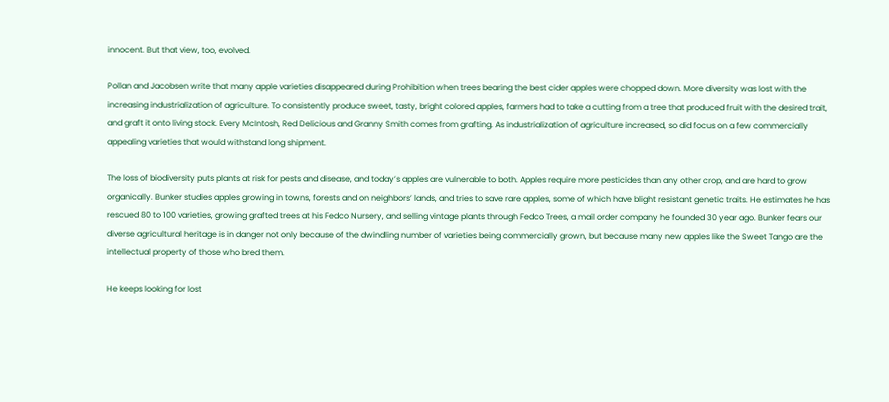innocent. But that view, too, evolved.

Pollan and Jacobsen write that many apple varieties disappeared during Prohibition when trees bearing the best cider apples were chopped down. More diversity was lost with the increasing industrialization of agriculture. To consistently produce sweet, tasty, bright colored apples, farmers had to take a cutting from a tree that produced fruit with the desired trait, and graft it onto living stock. Every McIntosh, Red Delicious and Granny Smith comes from grafting. As industrialization of agriculture increased, so did focus on a few commercially appealing varieties that would withstand long shipment.

The loss of biodiversity puts plants at risk for pests and disease, and today’s apples are vulnerable to both. Apples require more pesticides than any other crop, and are hard to grow organically. Bunker studies apples growing in towns, forests and on neighbors’ lands, and tries to save rare apples, some of which have blight resistant genetic traits. He estimates he has rescued 80 to 100 varieties, growing grafted trees at his Fedco Nursery, and selling vintage plants through Fedco Trees, a mail order company he founded 30 year ago. Bunker fears our diverse agricultural heritage is in danger not only because of the dwindling number of varieties being commercially grown, but because many new apples like the Sweet Tango are the intellectual property of those who bred them.

He keeps looking for lost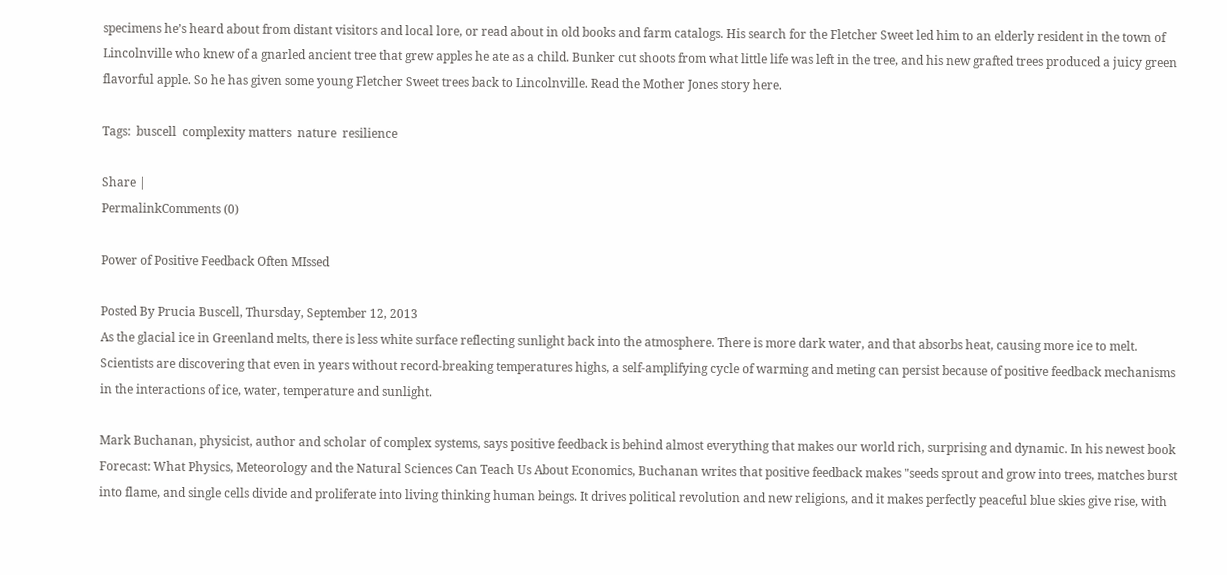specimens he’s heard about from distant visitors and local lore, or read about in old books and farm catalogs. His search for the Fletcher Sweet led him to an elderly resident in the town of Lincolnville who knew of a gnarled ancient tree that grew apples he ate as a child. Bunker cut shoots from what little life was left in the tree, and his new grafted trees produced a juicy green flavorful apple. So he has given some young Fletcher Sweet trees back to Lincolnville. Read the Mother Jones story here.

Tags:  buscell  complexity matters  nature  resilience

Share |
PermalinkComments (0)

Power of Positive Feedback Often MIssed

Posted By Prucia Buscell, Thursday, September 12, 2013
As the glacial ice in Greenland melts, there is less white surface reflecting sunlight back into the atmosphere. There is more dark water, and that absorbs heat, causing more ice to melt. Scientists are discovering that even in years without record-breaking temperatures highs, a self-amplifying cycle of warming and meting can persist because of positive feedback mechanisms in the interactions of ice, water, temperature and sunlight.

Mark Buchanan, physicist, author and scholar of complex systems, says positive feedback is behind almost everything that makes our world rich, surprising and dynamic. In his newest book Forecast: What Physics, Meteorology and the Natural Sciences Can Teach Us About Economics, Buchanan writes that positive feedback makes "seeds sprout and grow into trees, matches burst into flame, and single cells divide and proliferate into living thinking human beings. It drives political revolution and new religions, and it makes perfectly peaceful blue skies give rise, with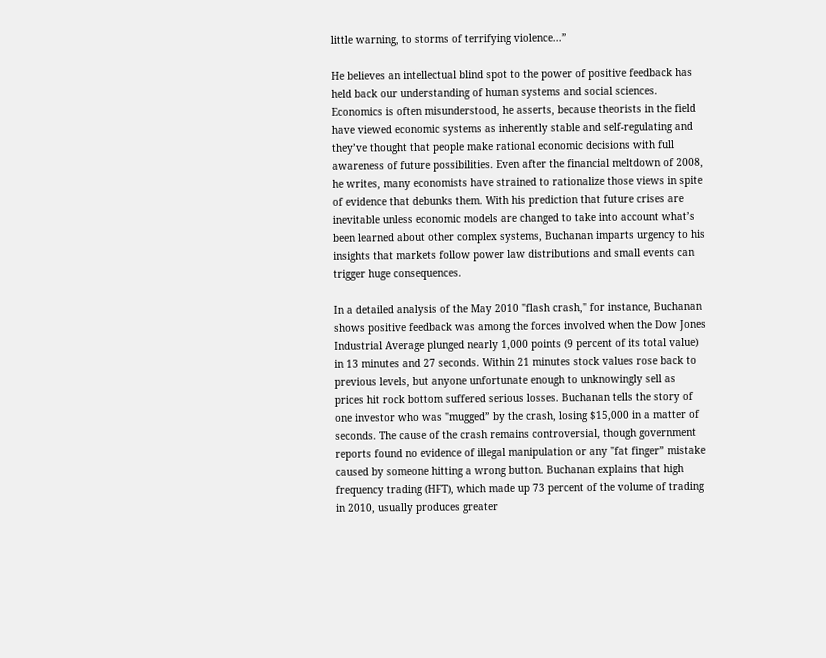little warning, to storms of terrifying violence...”

He believes an intellectual blind spot to the power of positive feedback has held back our understanding of human systems and social sciences. Economics is often misunderstood, he asserts, because theorists in the field have viewed economic systems as inherently stable and self-regulating and they’ve thought that people make rational economic decisions with full awareness of future possibilities. Even after the financial meltdown of 2008, he writes, many economists have strained to rationalize those views in spite of evidence that debunks them. With his prediction that future crises are inevitable unless economic models are changed to take into account what’s been learned about other complex systems, Buchanan imparts urgency to his insights that markets follow power law distributions and small events can trigger huge consequences.

In a detailed analysis of the May 2010 "flash crash," for instance, Buchanan shows positive feedback was among the forces involved when the Dow Jones Industrial Average plunged nearly 1,000 points (9 percent of its total value) in 13 minutes and 27 seconds. Within 21 minutes stock values rose back to previous levels, but anyone unfortunate enough to unknowingly sell as prices hit rock bottom suffered serious losses. Buchanan tells the story of one investor who was "mugged” by the crash, losing $15,000 in a matter of seconds. The cause of the crash remains controversial, though government reports found no evidence of illegal manipulation or any "fat finger” mistake caused by someone hitting a wrong button. Buchanan explains that high frequency trading (HFT), which made up 73 percent of the volume of trading in 2010, usually produces greater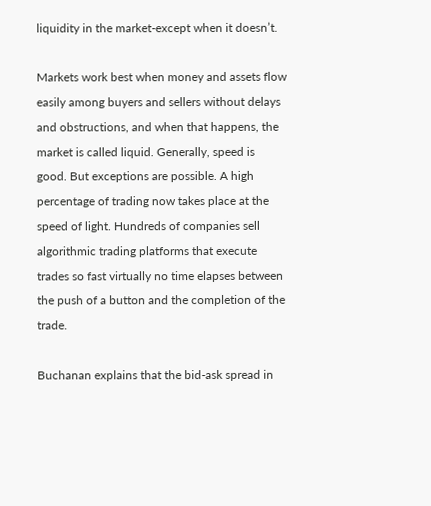liquidity in the market-except when it doesn’t.

Markets work best when money and assets flow easily among buyers and sellers without delays and obstructions, and when that happens, the market is called liquid. Generally, speed is good. But exceptions are possible. A high percentage of trading now takes place at the speed of light. Hundreds of companies sell algorithmic trading platforms that execute trades so fast virtually no time elapses between the push of a button and the completion of the trade.

Buchanan explains that the bid-ask spread in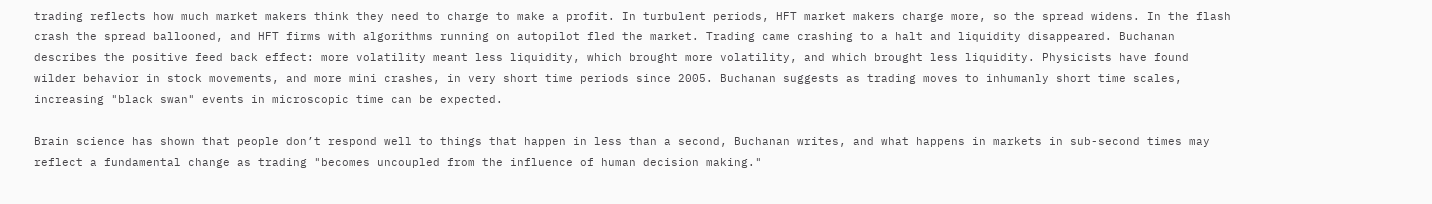trading reflects how much market makers think they need to charge to make a profit. In turbulent periods, HFT market makers charge more, so the spread widens. In the flash crash the spread ballooned, and HFT firms with algorithms running on autopilot fled the market. Trading came crashing to a halt and liquidity disappeared. Buchanan describes the positive feed back effect: more volatility meant less liquidity, which brought more volatility, and which brought less liquidity. Physicists have found wilder behavior in stock movements, and more mini crashes, in very short time periods since 2005. Buchanan suggests as trading moves to inhumanly short time scales, increasing "black swan" events in microscopic time can be expected.

Brain science has shown that people don’t respond well to things that happen in less than a second, Buchanan writes, and what happens in markets in sub-second times may reflect a fundamental change as trading "becomes uncoupled from the influence of human decision making."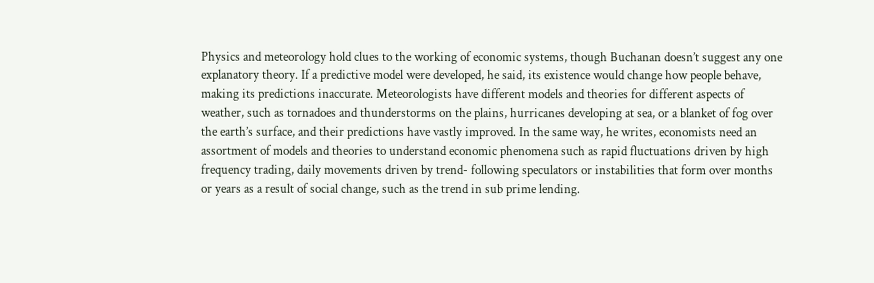Physics and meteorology hold clues to the working of economic systems, though Buchanan doesn’t suggest any one explanatory theory. If a predictive model were developed, he said, its existence would change how people behave, making its predictions inaccurate. Meteorologists have different models and theories for different aspects of weather, such as tornadoes and thunderstorms on the plains, hurricanes developing at sea, or a blanket of fog over the earth’s surface, and their predictions have vastly improved. In the same way, he writes, economists need an assortment of models and theories to understand economic phenomena such as rapid fluctuations driven by high frequency trading, daily movements driven by trend- following speculators or instabilities that form over months or years as a result of social change, such as the trend in sub prime lending.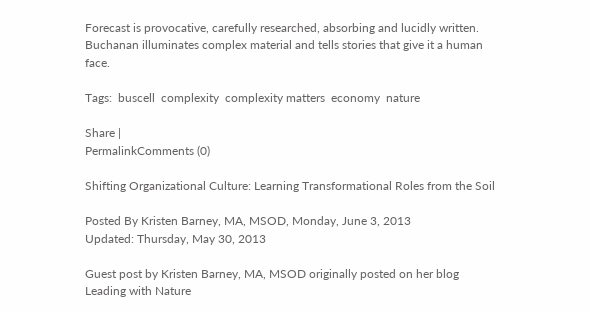Forecast is provocative, carefully researched, absorbing and lucidly written. Buchanan illuminates complex material and tells stories that give it a human face.

Tags:  buscell  complexity  complexity matters  economy  nature

Share |
PermalinkComments (0)

Shifting Organizational Culture: Learning Transformational Roles from the Soil

Posted By Kristen Barney, MA, MSOD, Monday, June 3, 2013
Updated: Thursday, May 30, 2013

Guest post by Kristen Barney, MA, MSOD originally posted on her blog Leading with Nature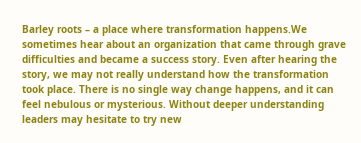Barley roots – a place where transformation happens.We sometimes hear about an organization that came through grave difficulties and became a success story. Even after hearing the story, we may not really understand how the transformation took place. There is no single way change happens, and it can feel nebulous or mysterious. Without deeper understanding leaders may hesitate to try new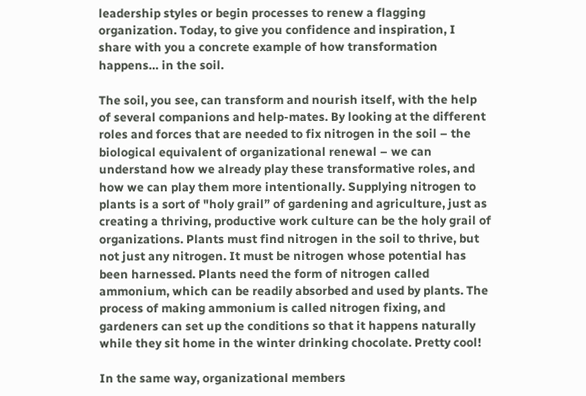leadership styles or begin processes to renew a flagging organization. Today, to give you confidence and inspiration, I share with you a concrete example of how transformation happens… in the soil.

The soil, you see, can transform and nourish itself, with the help of several companions and help-mates. By looking at the different roles and forces that are needed to fix nitrogen in the soil – the biological equivalent of organizational renewal – we can understand how we already play these transformative roles, and how we can play them more intentionally. Supplying nitrogen to plants is a sort of "holy grail” of gardening and agriculture, just as creating a thriving, productive work culture can be the holy grail of organizations. Plants must find nitrogen in the soil to thrive, but not just any nitrogen. It must be nitrogen whose potential has been harnessed. Plants need the form of nitrogen called ammonium, which can be readily absorbed and used by plants. The process of making ammonium is called nitrogen fixing, and gardeners can set up the conditions so that it happens naturally while they sit home in the winter drinking chocolate. Pretty cool!

In the same way, organizational members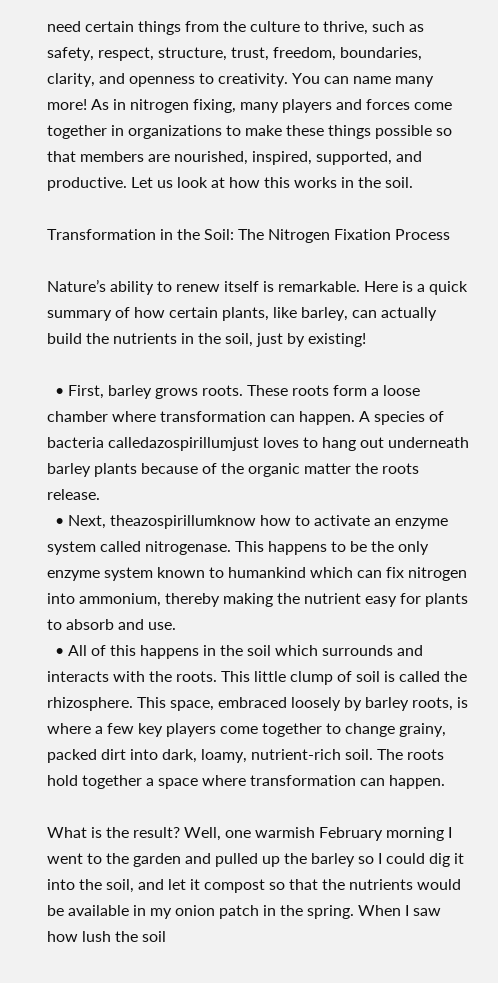need certain things from the culture to thrive, such as safety, respect, structure, trust, freedom, boundaries, clarity, and openness to creativity. You can name many more! As in nitrogen fixing, many players and forces come together in organizations to make these things possible so that members are nourished, inspired, supported, and productive. Let us look at how this works in the soil.

Transformation in the Soil: The Nitrogen Fixation Process

Nature’s ability to renew itself is remarkable. Here is a quick summary of how certain plants, like barley, can actually build the nutrients in the soil, just by existing!

  • First, barley grows roots. These roots form a loose chamber where transformation can happen. A species of bacteria calledazospirillumjust loves to hang out underneath barley plants because of the organic matter the roots release.
  • Next, theazospirillumknow how to activate an enzyme system called nitrogenase. This happens to be the only enzyme system known to humankind which can fix nitrogen into ammonium, thereby making the nutrient easy for plants to absorb and use.
  • All of this happens in the soil which surrounds and interacts with the roots. This little clump of soil is called the rhizosphere. This space, embraced loosely by barley roots, is where a few key players come together to change grainy, packed dirt into dark, loamy, nutrient-rich soil. The roots hold together a space where transformation can happen.

What is the result? Well, one warmish February morning I went to the garden and pulled up the barley so I could dig it into the soil, and let it compost so that the nutrients would be available in my onion patch in the spring. When I saw how lush the soil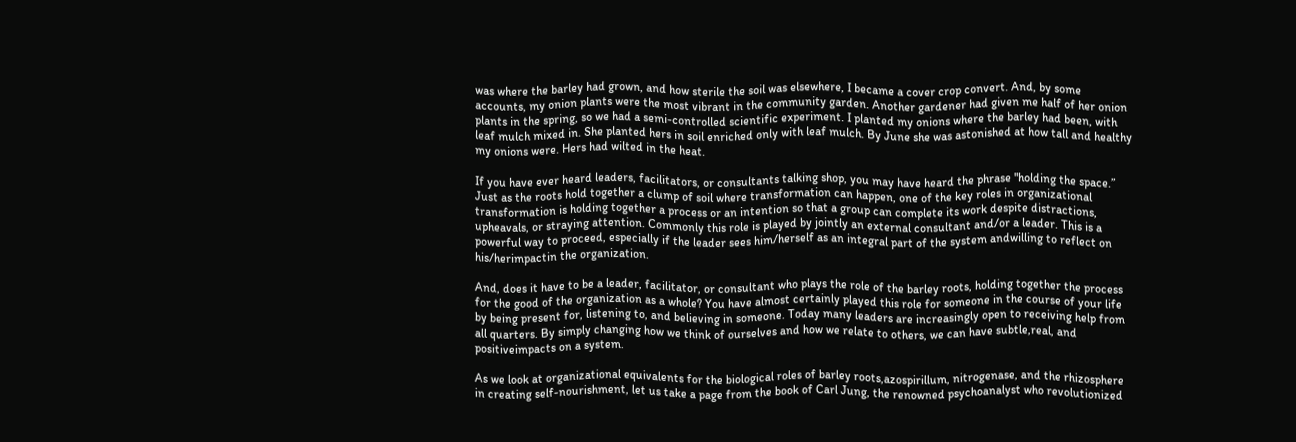was where the barley had grown, and how sterile the soil was elsewhere, I became a cover crop convert. And, by some accounts, my onion plants were the most vibrant in the community garden. Another gardener had given me half of her onion plants in the spring, so we had a semi-controlled scientific experiment. I planted my onions where the barley had been, with leaf mulch mixed in. She planted hers in soil enriched only with leaf mulch. By June she was astonished at how tall and healthy my onions were. Hers had wilted in the heat.

If you have ever heard leaders, facilitators, or consultants talking shop, you may have heard the phrase "holding the space.” Just as the roots hold together a clump of soil where transformation can happen, one of the key roles in organizational transformation is holding together a process or an intention so that a group can complete its work despite distractions, upheavals, or straying attention. Commonly this role is played by jointly an external consultant and/or a leader. This is a powerful way to proceed, especially if the leader sees him/herself as an integral part of the system andwilling to reflect on his/herimpactin the organization.

And, does it have to be a leader, facilitator, or consultant who plays the role of the barley roots, holding together the process for the good of the organization as a whole? You have almost certainly played this role for someone in the course of your life by being present for, listening to, and believing in someone. Today many leaders are increasingly open to receiving help from all quarters. By simply changing how we think of ourselves and how we relate to others, we can have subtle,real, and positiveimpacts on a system.

As we look at organizational equivalents for the biological roles of barley roots,azospirillum, nitrogenase, and the rhizosphere in creating self-nourishment, let us take a page from the book of Carl Jung, the renowned psychoanalyst who revolutionized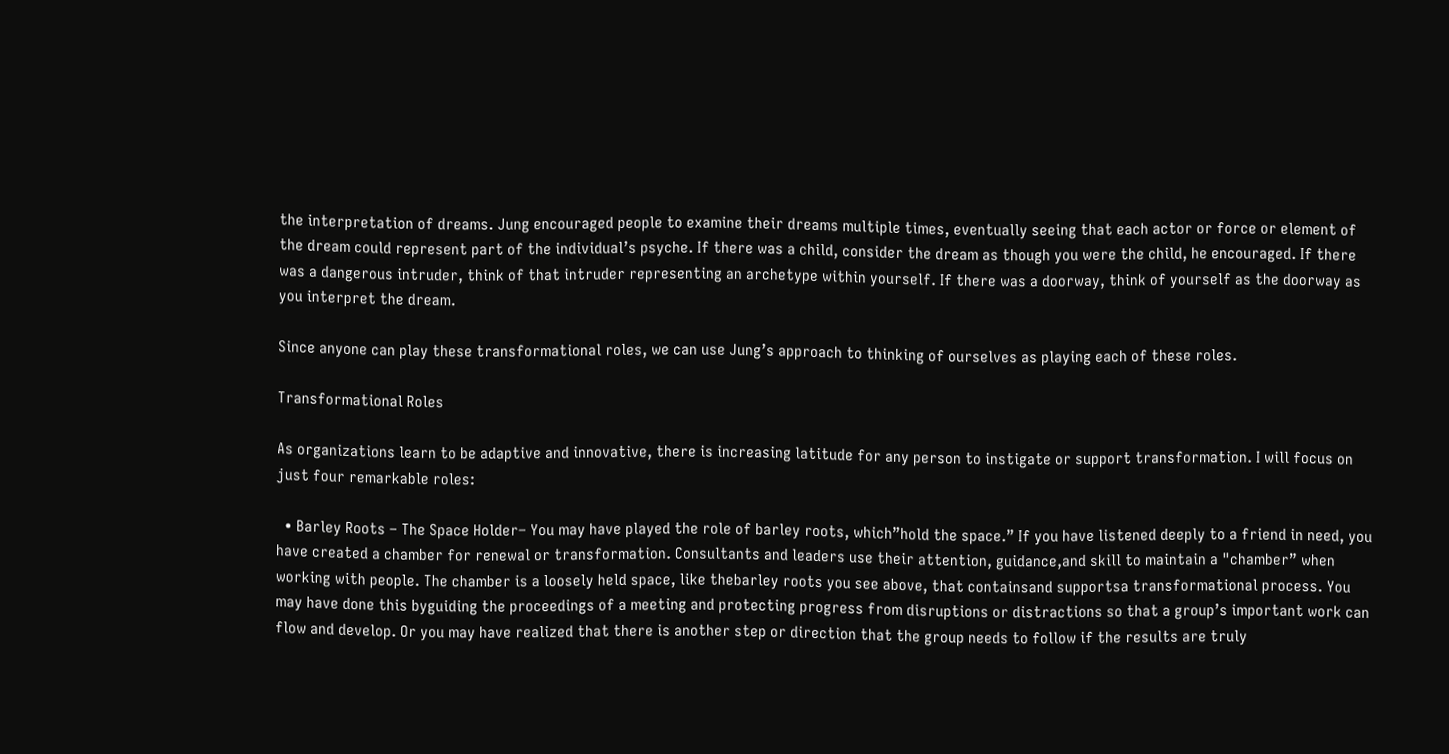the interpretation of dreams. Jung encouraged people to examine their dreams multiple times, eventually seeing that each actor or force or element of the dream could represent part of the individual’s psyche. If there was a child, consider the dream as though you were the child, he encouraged. If there was a dangerous intruder, think of that intruder representing an archetype within yourself. If there was a doorway, think of yourself as the doorway as you interpret the dream.

Since anyone can play these transformational roles, we can use Jung’s approach to thinking of ourselves as playing each of these roles.

Transformational Roles

As organizations learn to be adaptive and innovative, there is increasing latitude for any person to instigate or support transformation. I will focus on just four remarkable roles:

  • Barley Roots – The Space Holder– You may have played the role of barley roots, which”hold the space.” If you have listened deeply to a friend in need, you have created a chamber for renewal or transformation. Consultants and leaders use their attention, guidance,and skill to maintain a "chamber” when working with people. The chamber is a loosely held space, like thebarley roots you see above, that containsand supportsa transformational process. You may have done this byguiding the proceedings of a meeting and protecting progress from disruptions or distractions so that a group’s important work can flow and develop. Or you may have realized that there is another step or direction that the group needs to follow if the results are truly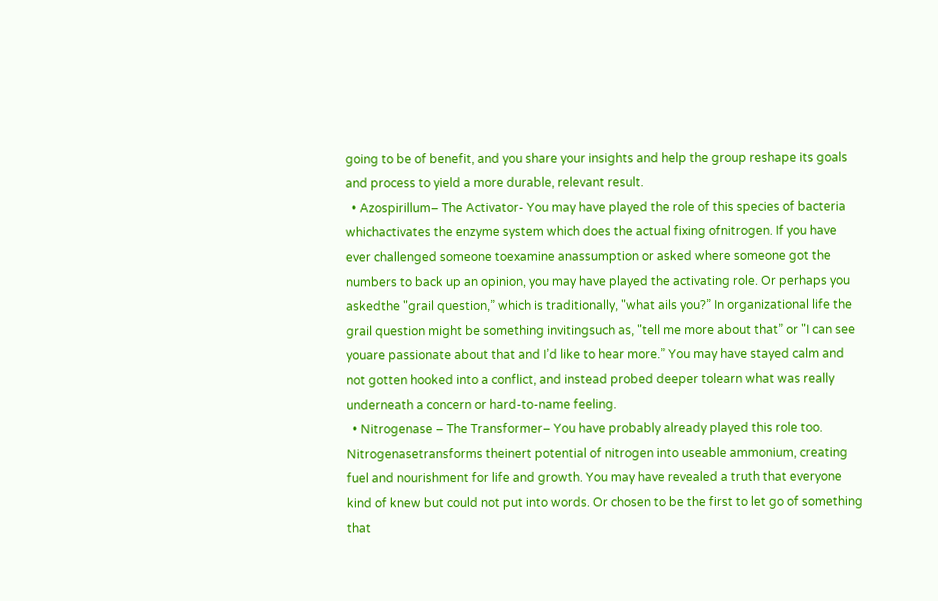going to be of benefit, and you share your insights and help the group reshape its goals and process to yield a more durable, relevant result.
  • Azospirillum– The Activator- You may have played the role of this species of bacteria whichactivates the enzyme system which does the actual fixing ofnitrogen. If you have ever challenged someone toexamine anassumption or asked where someone got the numbers to back up an opinion, you may have played the activating role. Or perhaps you askedthe "grail question,” which is traditionally, "what ails you?” In organizational life the grail question might be something invitingsuch as, "tell me more about that” or "I can see youare passionate about that and I’d like to hear more.” You may have stayed calm and not gotten hooked into a conflict, and instead probed deeper tolearn what was really underneath a concern or hard-to-name feeling.
  • Nitrogenase – The Transformer– You have probably already played this role too. Nitrogenasetransforms theinert potential of nitrogen into useable ammonium, creating fuel and nourishment for life and growth. You may have revealed a truth that everyone kind of knew but could not put into words. Or chosen to be the first to let go of something that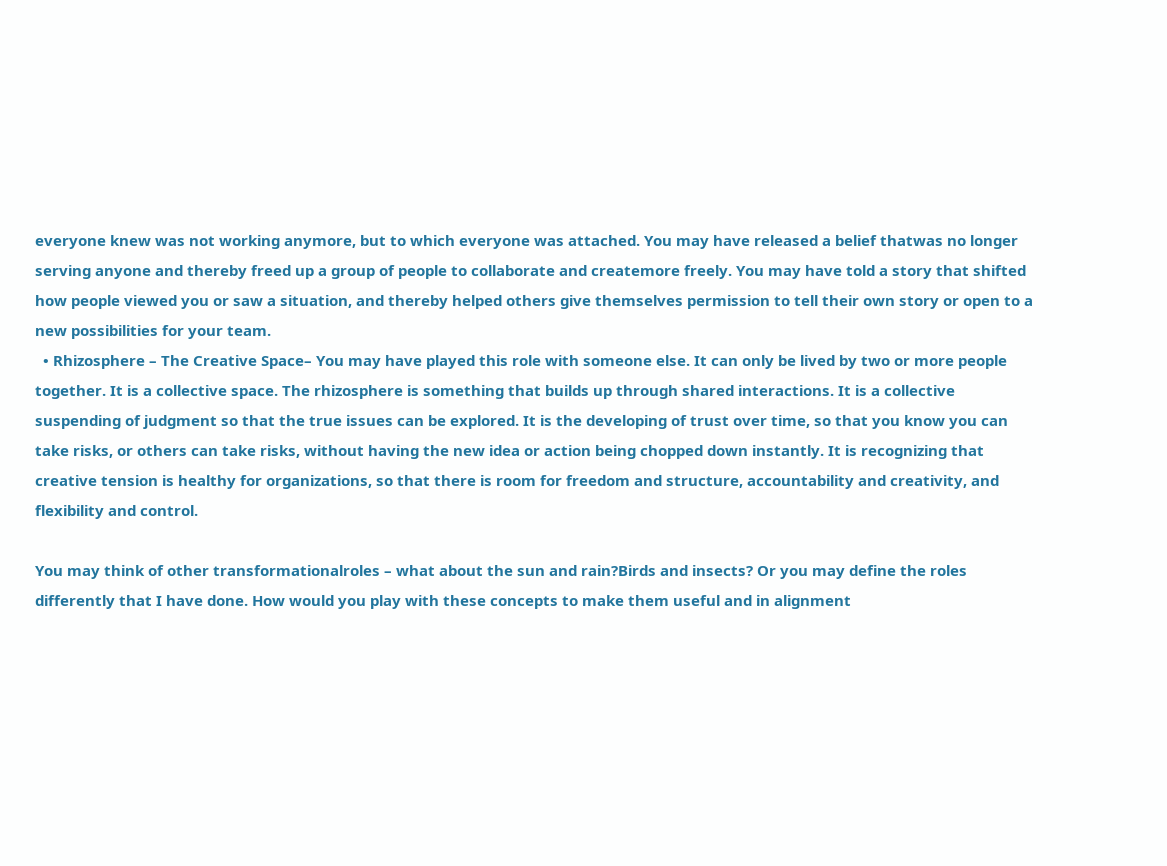everyone knew was not working anymore, but to which everyone was attached. You may have released a belief thatwas no longer serving anyone and thereby freed up a group of people to collaborate and createmore freely. You may have told a story that shifted how people viewed you or saw a situation, and thereby helped others give themselves permission to tell their own story or open to a new possibilities for your team.
  • Rhizosphere – The Creative Space– You may have played this role with someone else. It can only be lived by two or more people together. It is a collective space. The rhizosphere is something that builds up through shared interactions. It is a collective suspending of judgment so that the true issues can be explored. It is the developing of trust over time, so that you know you can take risks, or others can take risks, without having the new idea or action being chopped down instantly. It is recognizing that creative tension is healthy for organizations, so that there is room for freedom and structure, accountability and creativity, and flexibility and control.

You may think of other transformationalroles – what about the sun and rain?Birds and insects? Or you may define the roles differently that I have done. How would you play with these concepts to make them useful and in alignment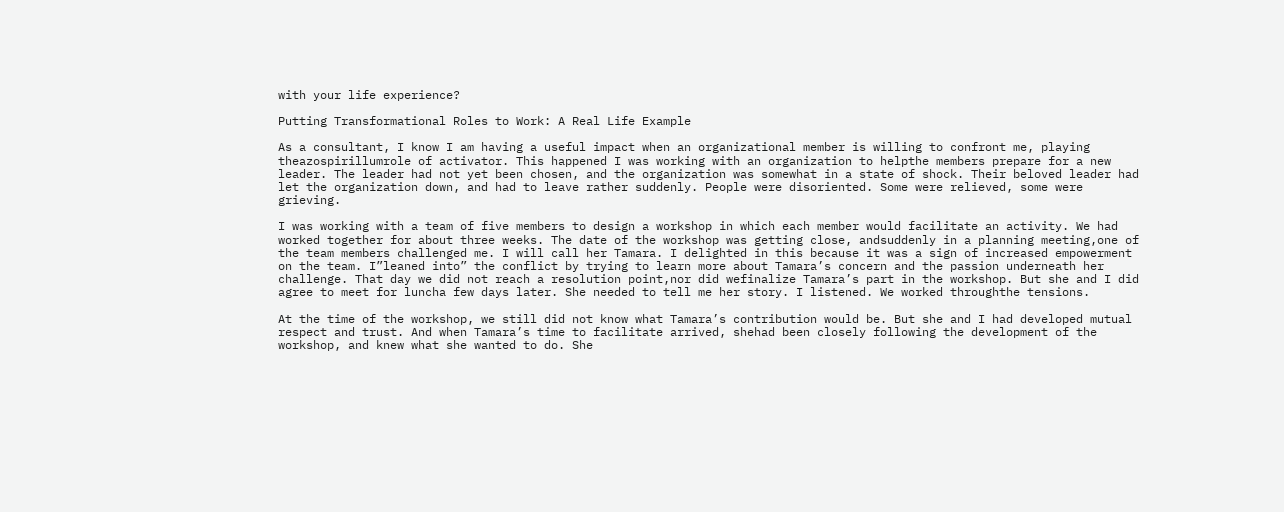with your life experience?

Putting Transformational Roles to Work: A Real Life Example

As a consultant, I know I am having a useful impact when an organizational member is willing to confront me, playing theazospirillumrole of activator. This happened I was working with an organization to helpthe members prepare for a new leader. The leader had not yet been chosen, and the organization was somewhat in a state of shock. Their beloved leader had let the organization down, and had to leave rather suddenly. People were disoriented. Some were relieved, some were grieving.

I was working with a team of five members to design a workshop in which each member would facilitate an activity. We had worked together for about three weeks. The date of the workshop was getting close, andsuddenly in a planning meeting,one of the team members challenged me. I will call her Tamara. I delighted in this because it was a sign of increased empowerment on the team. I”leaned into” the conflict by trying to learn more about Tamara’s concern and the passion underneath her challenge. That day we did not reach a resolution point,nor did wefinalize Tamara’s part in the workshop. But she and I did agree to meet for luncha few days later. She needed to tell me her story. I listened. We worked throughthe tensions.

At the time of the workshop, we still did not know what Tamara’s contribution would be. But she and I had developed mutual respect and trust. And when Tamara’s time to facilitate arrived, shehad been closely following the development of the workshop, and knew what she wanted to do. She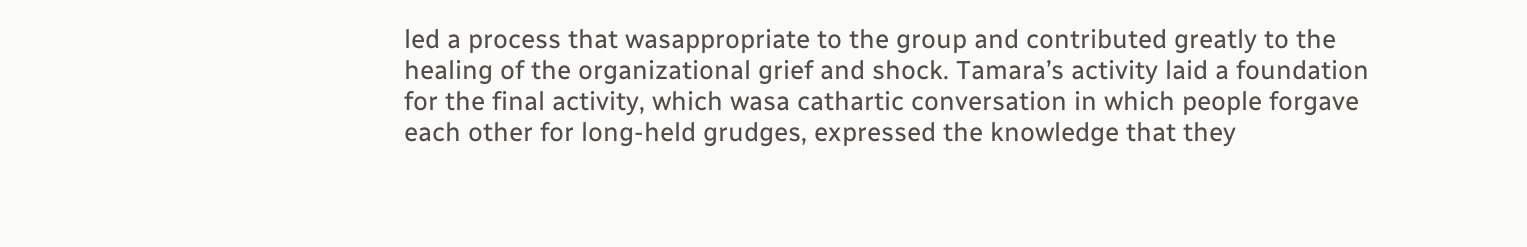led a process that wasappropriate to the group and contributed greatly to the healing of the organizational grief and shock. Tamara’s activity laid a foundation for the final activity, which wasa cathartic conversation in which people forgave each other for long-held grudges, expressed the knowledge that they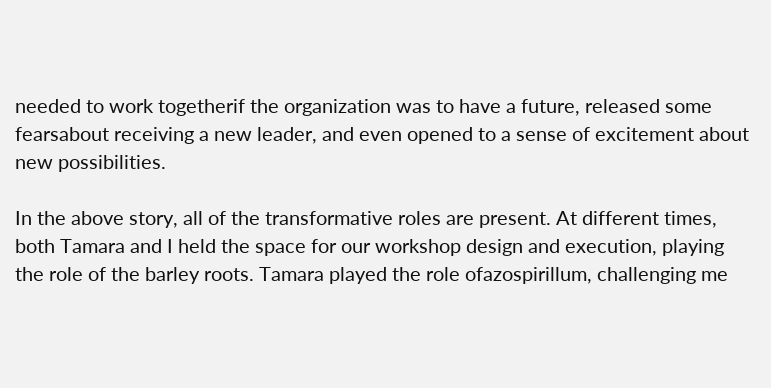needed to work togetherif the organization was to have a future, released some fearsabout receiving a new leader, and even opened to a sense of excitement about new possibilities.

In the above story, all of the transformative roles are present. At different times, both Tamara and I held the space for our workshop design and execution, playing the role of the barley roots. Tamara played the role ofazospirillum, challenging me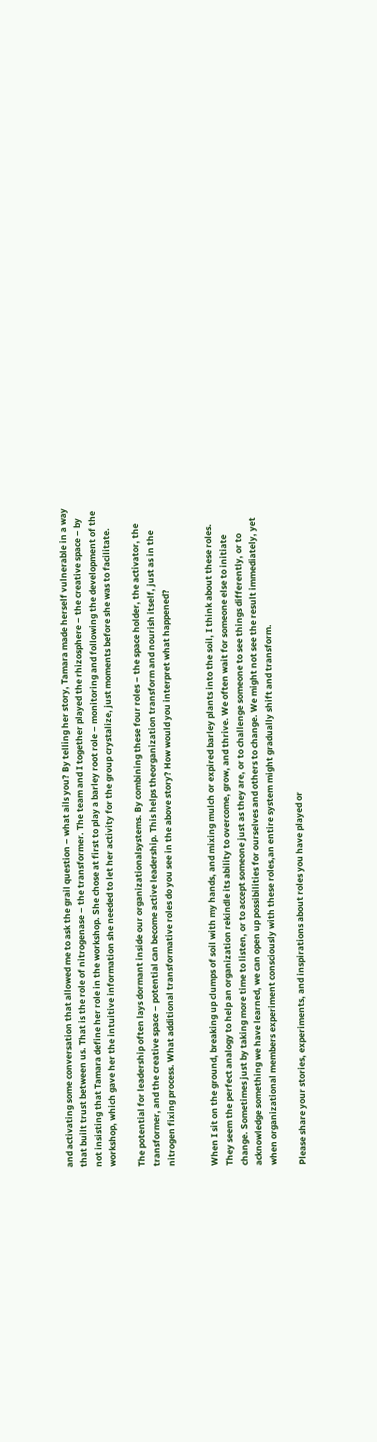and activating some conversation that allowed me to ask the grail question – what ails you? By telling her story, Tamara made herself vulnerable in a way that built trust between us. That is the role of nitrogenase – the transformer. The team and I together played the rhizosphere – the creative space – by not insisting that Tamara define her role in the workshop. She chose at first to play a barley root role – monitoring and following the development of the workshop, which gave her the intuitive information she needed to let her activity for the group crystalize, just moments before she was to facilitate.

The potential for leadership often lays dormant inside our organizationalsystems. By combining these four roles – the space holder, the activator, the transformer, and the creative space – potential can become active leadership. This helps theorganization transform and nourish itself, just as in the nitrogen fixing process. What additional transformative roles do you see in the above story? How would you interpret what happened?


When I sit on the ground, breaking up clumps of soil with my hands, and mixing mulch or expired barley plants into the soil, I think about these roles. They seem the perfect analogy to help an organization rekindle its ability to overcome, grow, and thrive. We often wait for someone else to initiate change. Sometimes just by taking more time to listen, or to accept someone just as they are, or to challenge someone to see things differently, or to acknowledge something we have learned, we can open up possibilities for ourselves and others to change. We might not see the result immediately, yet when organizational members experiment consciously with these roles,an entire system might gradually shift and transform.

Please share your stories, experiments, and inspirations about roles you have played or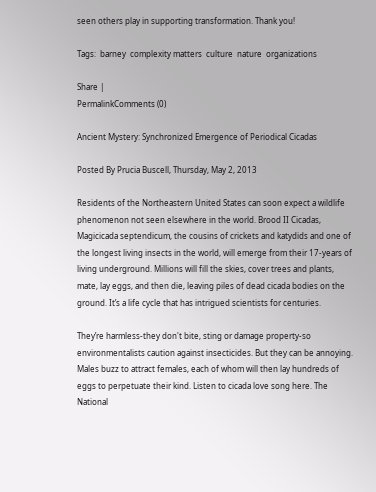seen others play in supporting transformation. Thank you!

Tags:  barney  complexity matters  culture  nature  organizations

Share |
PermalinkComments (0)

Ancient Mystery: Synchronized Emergence of Periodical Cicadas

Posted By Prucia Buscell, Thursday, May 2, 2013

Residents of the Northeastern United States can soon expect a wildlife phenomenon not seen elsewhere in the world. Brood II Cicadas, Magicicada septendicum, the cousins of crickets and katydids and one of the longest living insects in the world, will emerge from their 17-years of living underground. Millions will fill the skies, cover trees and plants, mate, lay eggs, and then die, leaving piles of dead cicada bodies on the ground. It’s a life cycle that has intrigued scientists for centuries.

They’re harmless-they don't bite, sting or damage property-so environmentalists caution against insecticides. But they can be annoying. Males buzz to attract females, each of whom will then lay hundreds of eggs to perpetuate their kind. Listen to cicada love song here. The National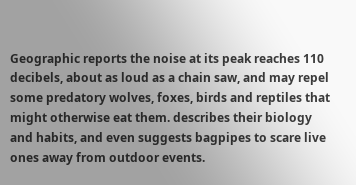Geographic reports the noise at its peak reaches 110 decibels, about as loud as a chain saw, and may repel some predatory wolves, foxes, birds and reptiles that might otherwise eat them. describes their biology and habits, and even suggests bagpipes to scare live ones away from outdoor events.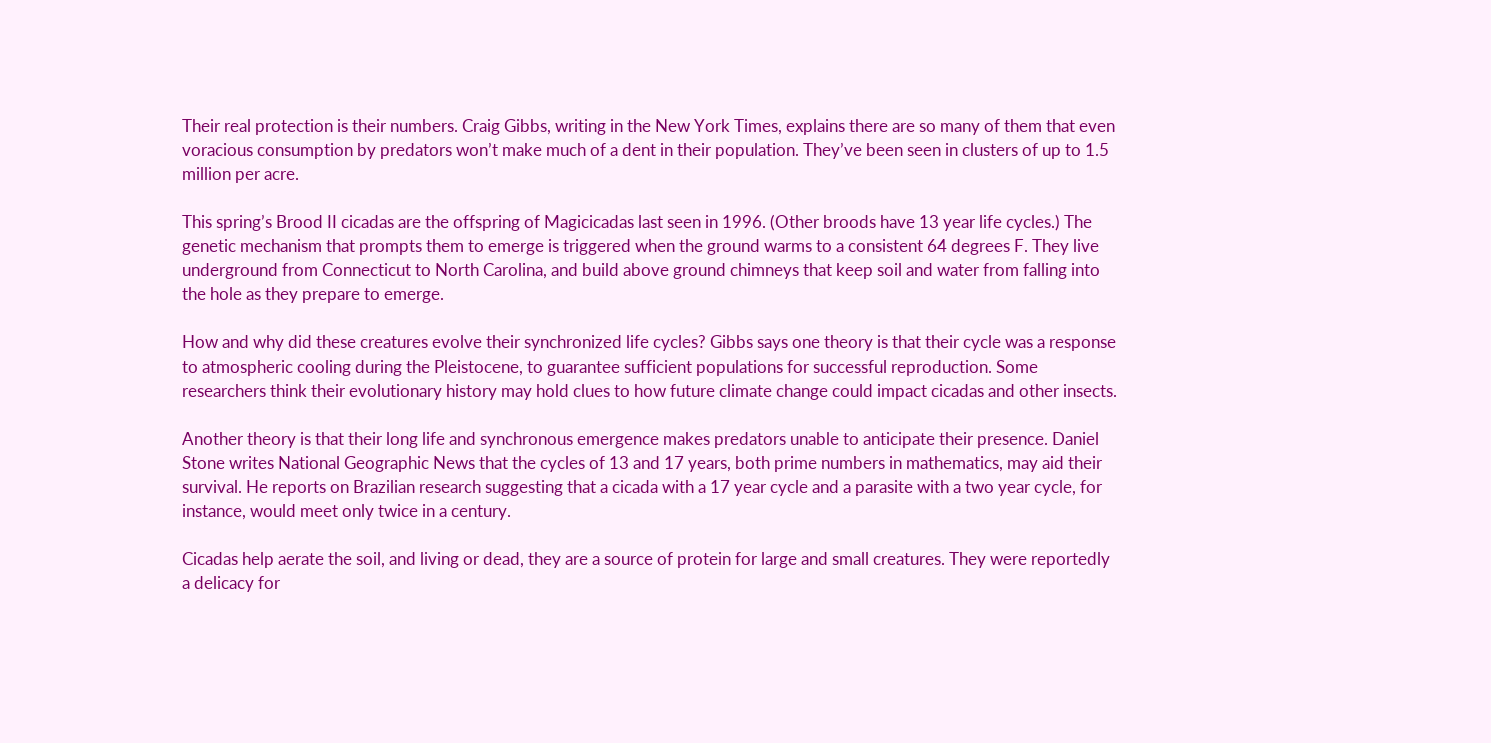Their real protection is their numbers. Craig Gibbs, writing in the New York Times, explains there are so many of them that even voracious consumption by predators won’t make much of a dent in their population. They’ve been seen in clusters of up to 1.5 million per acre.

This spring’s Brood II cicadas are the offspring of Magicicadas last seen in 1996. (Other broods have 13 year life cycles.) The genetic mechanism that prompts them to emerge is triggered when the ground warms to a consistent 64 degrees F. They live underground from Connecticut to North Carolina, and build above ground chimneys that keep soil and water from falling into the hole as they prepare to emerge.

How and why did these creatures evolve their synchronized life cycles? Gibbs says one theory is that their cycle was a response to atmospheric cooling during the Pleistocene, to guarantee sufficient populations for successful reproduction. Some researchers think their evolutionary history may hold clues to how future climate change could impact cicadas and other insects.

Another theory is that their long life and synchronous emergence makes predators unable to anticipate their presence. Daniel Stone writes National Geographic News that the cycles of 13 and 17 years, both prime numbers in mathematics, may aid their survival. He reports on Brazilian research suggesting that a cicada with a 17 year cycle and a parasite with a two year cycle, for instance, would meet only twice in a century.

Cicadas help aerate the soil, and living or dead, they are a source of protein for large and small creatures. They were reportedly a delicacy for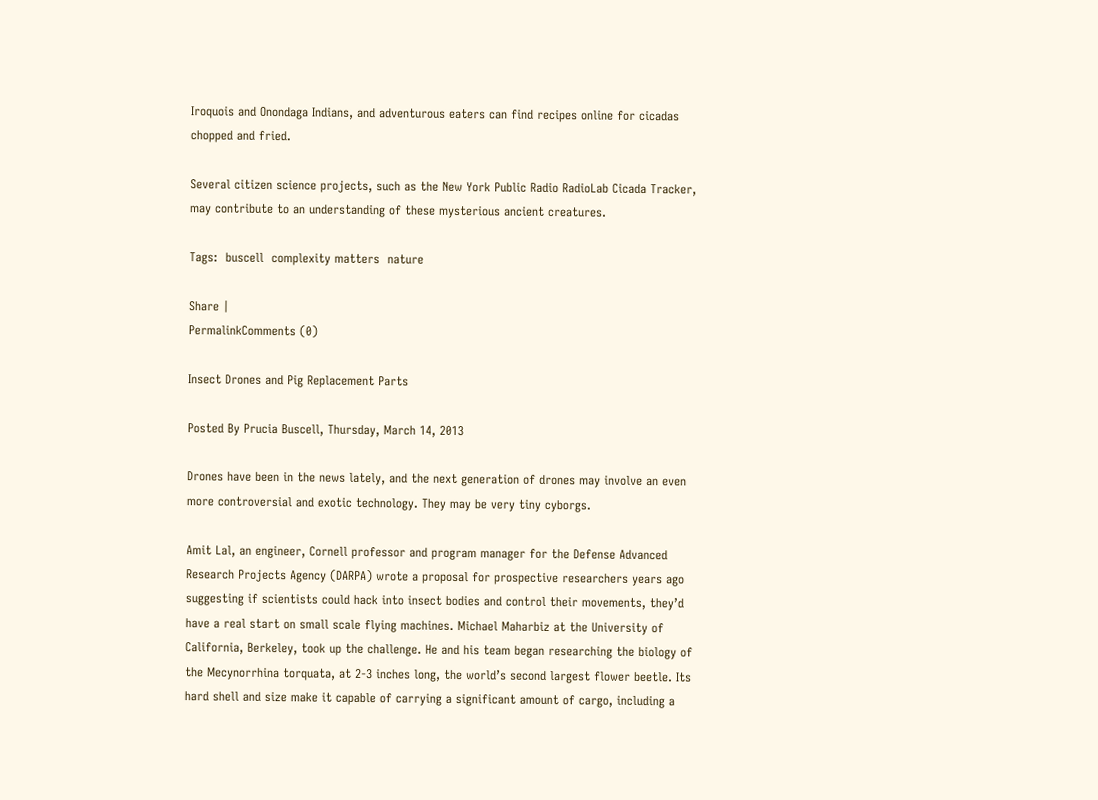Iroquois and Onondaga Indians, and adventurous eaters can find recipes online for cicadas chopped and fried.

Several citizen science projects, such as the New York Public Radio RadioLab Cicada Tracker, may contribute to an understanding of these mysterious ancient creatures.

Tags:  buscell  complexity matters  nature

Share |
PermalinkComments (0)

Insect Drones and Pig Replacement Parts

Posted By Prucia Buscell, Thursday, March 14, 2013

Drones have been in the news lately, and the next generation of drones may involve an even more controversial and exotic technology. They may be very tiny cyborgs.

Amit Lal, an engineer, Cornell professor and program manager for the Defense Advanced Research Projects Agency (DARPA) wrote a proposal for prospective researchers years ago suggesting if scientists could hack into insect bodies and control their movements, they’d have a real start on small scale flying machines. Michael Maharbiz at the University of California, Berkeley, took up the challenge. He and his team began researching the biology of the Mecynorrhina torquata, at 2-3 inches long, the world’s second largest flower beetle. Its hard shell and size make it capable of carrying a significant amount of cargo, including a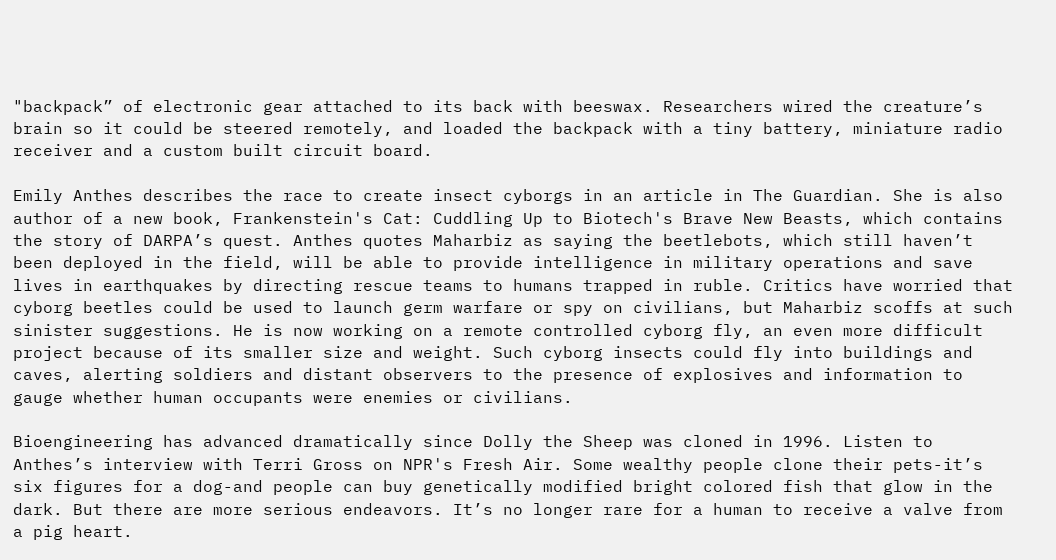"backpack” of electronic gear attached to its back with beeswax. Researchers wired the creature’s brain so it could be steered remotely, and loaded the backpack with a tiny battery, miniature radio receiver and a custom built circuit board.

Emily Anthes describes the race to create insect cyborgs in an article in The Guardian. She is also author of a new book, Frankenstein's Cat: Cuddling Up to Biotech's Brave New Beasts, which contains the story of DARPA’s quest. Anthes quotes Maharbiz as saying the beetlebots, which still haven’t been deployed in the field, will be able to provide intelligence in military operations and save lives in earthquakes by directing rescue teams to humans trapped in ruble. Critics have worried that cyborg beetles could be used to launch germ warfare or spy on civilians, but Maharbiz scoffs at such sinister suggestions. He is now working on a remote controlled cyborg fly, an even more difficult project because of its smaller size and weight. Such cyborg insects could fly into buildings and caves, alerting soldiers and distant observers to the presence of explosives and information to gauge whether human occupants were enemies or civilians.

Bioengineering has advanced dramatically since Dolly the Sheep was cloned in 1996. Listen to Anthes’s interview with Terri Gross on NPR's Fresh Air. Some wealthy people clone their pets-it’s six figures for a dog-and people can buy genetically modified bright colored fish that glow in the dark. But there are more serious endeavors. It’s no longer rare for a human to receive a valve from a pig heart.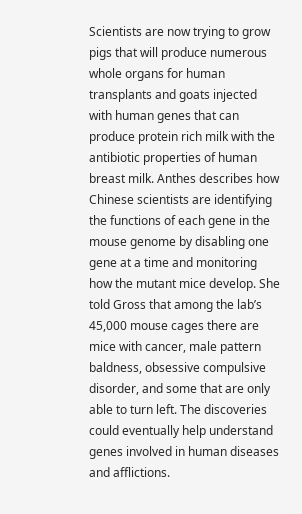Scientists are now trying to grow pigs that will produce numerous whole organs for human transplants and goats injected with human genes that can produce protein rich milk with the antibiotic properties of human breast milk. Anthes describes how Chinese scientists are identifying the functions of each gene in the mouse genome by disabling one gene at a time and monitoring how the mutant mice develop. She told Gross that among the lab’s 45,000 mouse cages there are mice with cancer, male pattern baldness, obsessive compulsive disorder, and some that are only able to turn left. The discoveries could eventually help understand genes involved in human diseases and afflictions.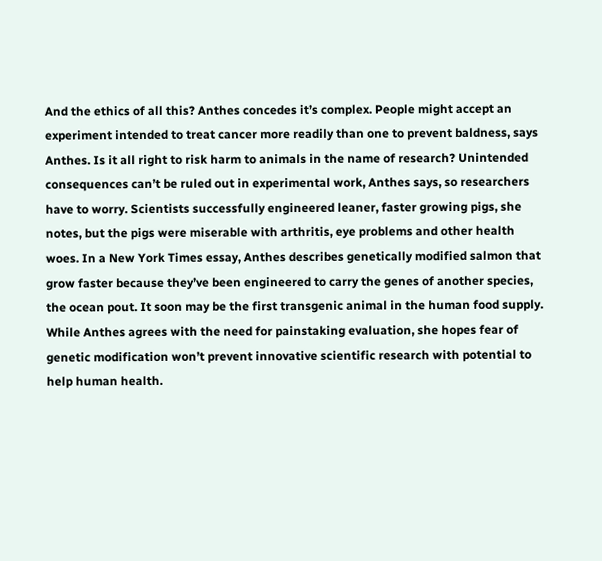And the ethics of all this? Anthes concedes it’s complex. People might accept an experiment intended to treat cancer more readily than one to prevent baldness, says Anthes. Is it all right to risk harm to animals in the name of research? Unintended consequences can’t be ruled out in experimental work, Anthes says, so researchers have to worry. Scientists successfully engineered leaner, faster growing pigs, she notes, but the pigs were miserable with arthritis, eye problems and other health woes. In a New York Times essay, Anthes describes genetically modified salmon that grow faster because they’ve been engineered to carry the genes of another species, the ocean pout. It soon may be the first transgenic animal in the human food supply. While Anthes agrees with the need for painstaking evaluation, she hopes fear of genetic modification won’t prevent innovative scientific research with potential to help human health.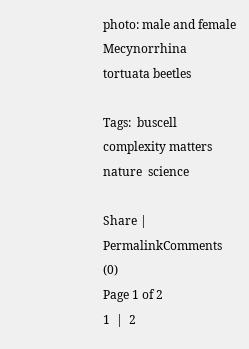photo: male and female Mecynorrhina tortuata beetles

Tags:  buscell  complexity matters  nature  science

Share |
PermalinkComments (0)
Page 1 of 2
1  |  2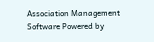Association Management Software Powered by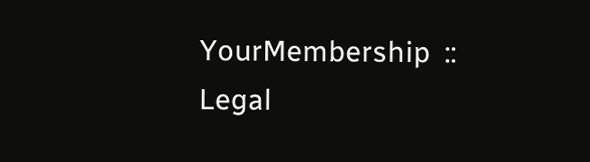YourMembership  ::  Legal